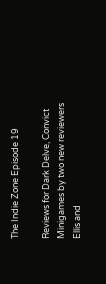The Indie Zone Episode 19

Reviews for Dark Delve, Convict Minigames by two new reviewers Ellis and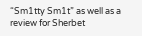“Sm1tty Sm1t” as well as a review for Sherbet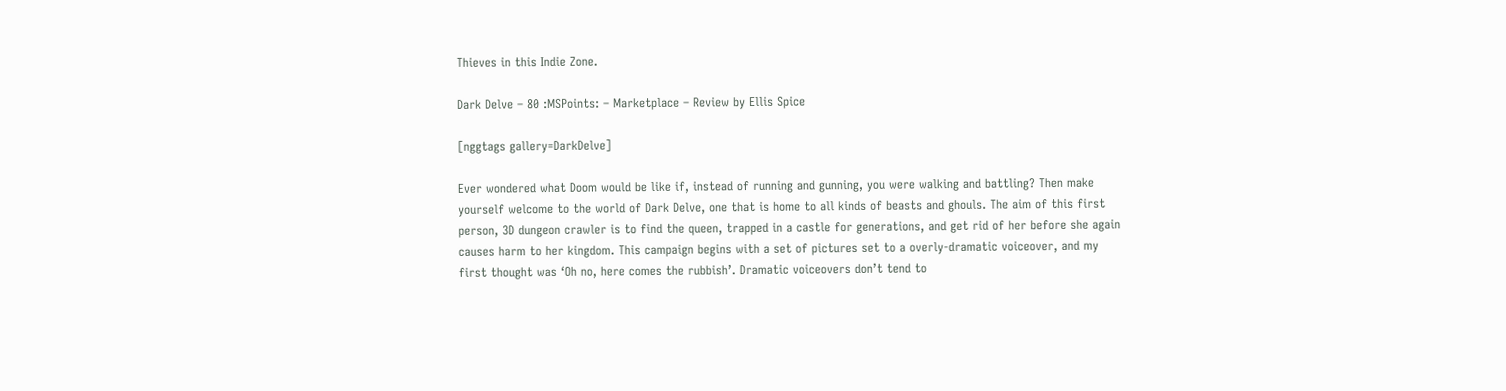Thieves in this Indie Zone.

Dark Delve – 80 :MSPoints: – Marketplace – Review by Ellis Spice

[nggtags gallery=DarkDelve]

Ever wondered what Doom would be like if, instead of running and gunning, you were walking and battling? Then make yourself welcome to the world of Dark Delve, one that is home to all kinds of beasts and ghouls. The aim of this first person, 3D dungeon crawler is to find the queen, trapped in a castle for generations, and get rid of her before she again causes harm to her kingdom. This campaign begins with a set of pictures set to a overly-dramatic voiceover, and my first thought was ‘Oh no, here comes the rubbish’. Dramatic voiceovers don’t tend to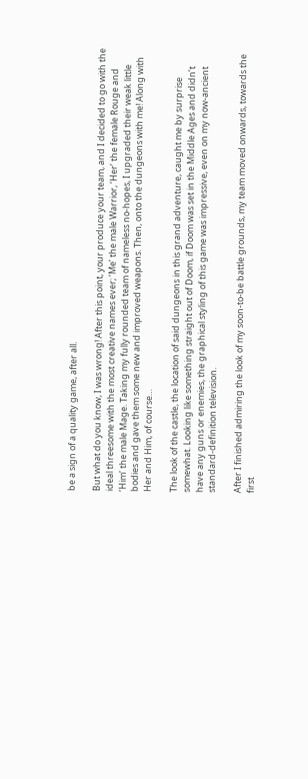be a sign of a quality game, after all.

But what do you know, I was wrong! After this point, your produce your team, and I decided to go with the ideal threesome with the most creative names ever; ‘Me’ the male Warrior, ‘Her’ the female Rouge and ‘Him’ the male Mage. Taking my fully rounded team of nameless no-hopes, I upgraded their weak little bodies and gave them some new and improved weapons. Then, onto the dungeons with me! Along with Her and Him, of course…

The look of the castle, the location of said dungeons in this grand adventure, caught me by surprise somewhat. Looking like something straight out of Doom, if Doom was set in the Middle Ages and didn’t have any guns or enemies, the graphical styling of this game was impressive, even on my now-ancient standard-definition television.

After I finished admiring the look of my soon-to-be battle grounds, my team moved onwards, towards the first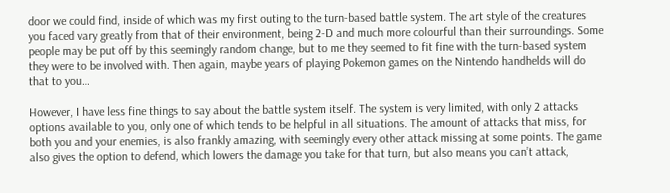door we could find, inside of which was my first outing to the turn-based battle system. The art style of the creatures you faced vary greatly from that of their environment, being 2-D and much more colourful than their surroundings. Some people may be put off by this seemingly random change, but to me they seemed to fit fine with the turn-based system they were to be involved with. Then again, maybe years of playing Pokemon games on the Nintendo handhelds will do that to you…

However, I have less fine things to say about the battle system itself. The system is very limited, with only 2 attacks options available to you, only one of which tends to be helpful in all situations. The amount of attacks that miss, for both you and your enemies, is also frankly amazing, with seemingly every other attack missing at some points. The game also gives the option to defend, which lowers the damage you take for that turn, but also means you can’t attack,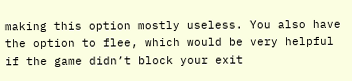making this option mostly useless. You also have the option to flee, which would be very helpful if the game didn’t block your exit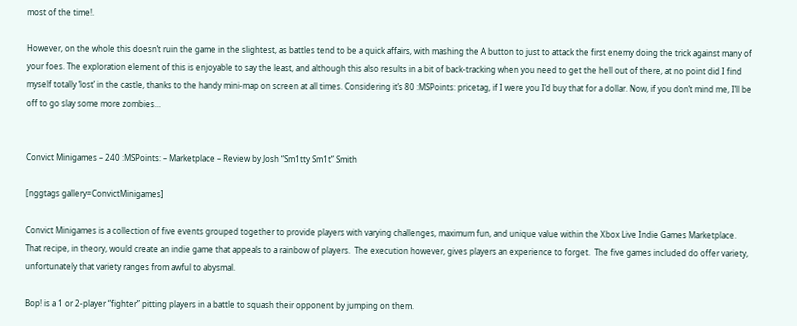most of the time!.

However, on the whole this doesn’t ruin the game in the slightest, as battles tend to be a quick affairs, with mashing the A button to just to attack the first enemy doing the trick against many of your foes. The exploration element of this is enjoyable to say the least, and although this also results in a bit of back-tracking when you need to get the hell out of there, at no point did I find myself totally ‘lost’ in the castle, thanks to the handy mini-map on screen at all times. Considering it’s 80 :MSPoints: pricetag, if I were you I’d buy that for a dollar. Now, if you don’t mind me, I’ll be off to go slay some more zombies…


Convict Minigames – 240 :MSPoints: – Marketplace – Review by Josh “Sm1tty Sm1t” Smith

[nggtags gallery=ConvictMinigames]

Convict Minigames is a collection of five events grouped together to provide players with varying challenges, maximum fun, and unique value within the Xbox Live Indie Games Marketplace.  That recipe, in theory, would create an indie game that appeals to a rainbow of players.  The execution however, gives players an experience to forget.  The five games included do offer variety, unfortunately that variety ranges from awful to abysmal.

Bop! is a 1 or 2-player “fighter” pitting players in a battle to squash their opponent by jumping on them.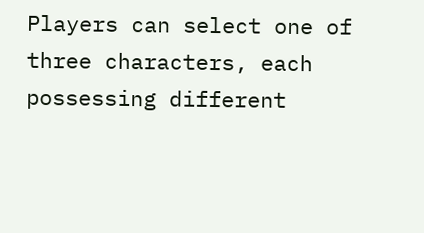Players can select one of three characters, each possessing different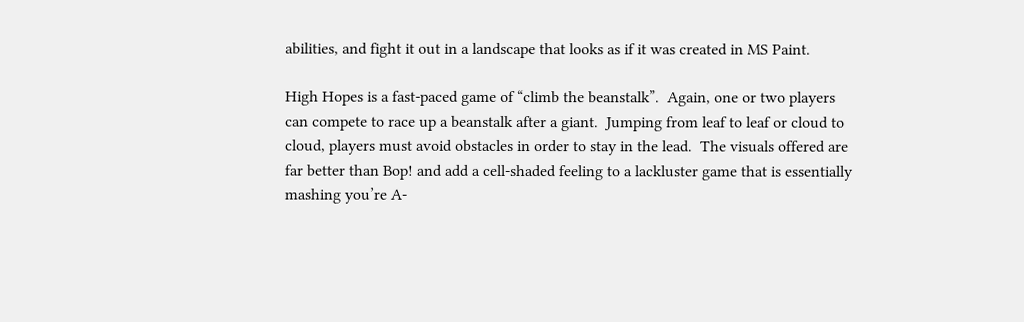abilities, and fight it out in a landscape that looks as if it was created in MS Paint.

High Hopes is a fast-paced game of “climb the beanstalk”.  Again, one or two players can compete to race up a beanstalk after a giant.  Jumping from leaf to leaf or cloud to cloud, players must avoid obstacles in order to stay in the lead.  The visuals offered are far better than Bop! and add a cell-shaded feeling to a lackluster game that is essentially mashing you’re A-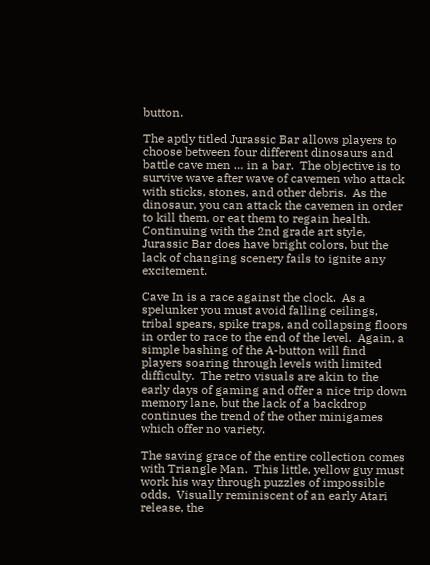button.

The aptly titled Jurassic Bar allows players to choose between four different dinosaurs and battle cave men … in a bar.  The objective is to survive wave after wave of cavemen who attack with sticks, stones, and other debris.  As the dinosaur, you can attack the cavemen in order to kill them, or eat them to regain health.  Continuing with the 2nd grade art style, Jurassic Bar does have bright colors, but the lack of changing scenery fails to ignite any excitement.

Cave In is a race against the clock.  As a spelunker you must avoid falling ceilings, tribal spears, spike traps, and collapsing floors in order to race to the end of the level.  Again, a simple bashing of the A-button will find players soaring through levels with limited difficulty.  The retro visuals are akin to the early days of gaming and offer a nice trip down memory lane, but the lack of a backdrop continues the trend of the other minigames which offer no variety.

The saving grace of the entire collection comes with Triangle Man.  This little, yellow guy must work his way through puzzles of impossible odds.  Visually reminiscent of an early Atari release, the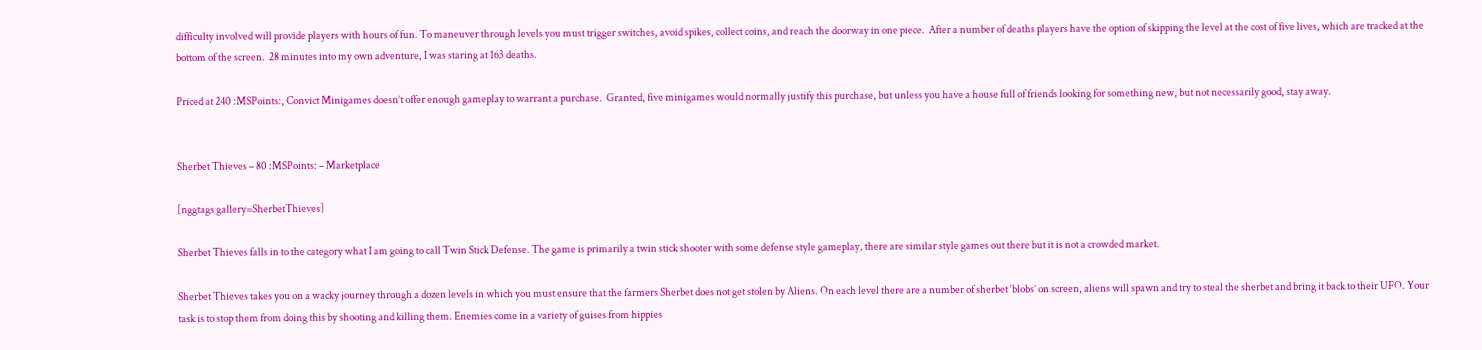difficulty involved will provide players with hours of fun. To maneuver through levels you must trigger switches, avoid spikes, collect coins, and reach the doorway in one piece.  After a number of deaths players have the option of skipping the level at the cost of five lives, which are tracked at the bottom of the screen.  28 minutes into my own adventure, I was staring at 163 deaths.

Priced at 240 :MSPoints:, Convict Minigames doesn’t offer enough gameplay to warrant a purchase.  Granted, five minigames would normally justify this purchase, but unless you have a house full of friends looking for something new, but not necessarily good, stay away.


Sherbet Thieves – 80 :MSPoints: – Marketplace

[nggtags gallery=SherbetThieves]

Sherbet Thieves falls in to the category what I am going to call Twin Stick Defense. The game is primarily a twin stick shooter with some defense style gameplay, there are similar style games out there but it is not a crowded market.

Sherbet Thieves takes you on a wacky journey through a dozen levels in which you must ensure that the farmers Sherbet does not get stolen by Aliens. On each level there are a number of sherbet ‘blobs’ on screen, aliens will spawn and try to steal the sherbet and bring it back to their UFO. Your task is to stop them from doing this by shooting and killing them. Enemies come in a variety of guises from hippies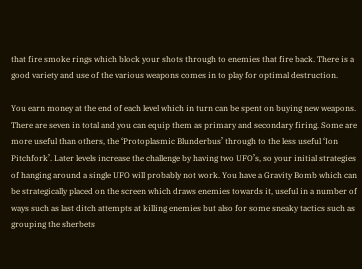that fire smoke rings which block your shots through to enemies that fire back. There is a good variety and use of the various weapons comes in to play for optimal destruction.

You earn money at the end of each level which in turn can be spent on buying new weapons. There are seven in total and you can equip them as primary and secondary firing. Some are more useful than others, the ‘Protoplasmic Blunderbus’ through to the less useful ‘Ion Pitchfork’. Later levels increase the challenge by having two UFO’s, so your initial strategies of hanging around a single UFO will probably not work. You have a Gravity Bomb which can be strategically placed on the screen which draws enemies towards it, useful in a number of ways such as last ditch attempts at killing enemies but also for some sneaky tactics such as grouping the sherbets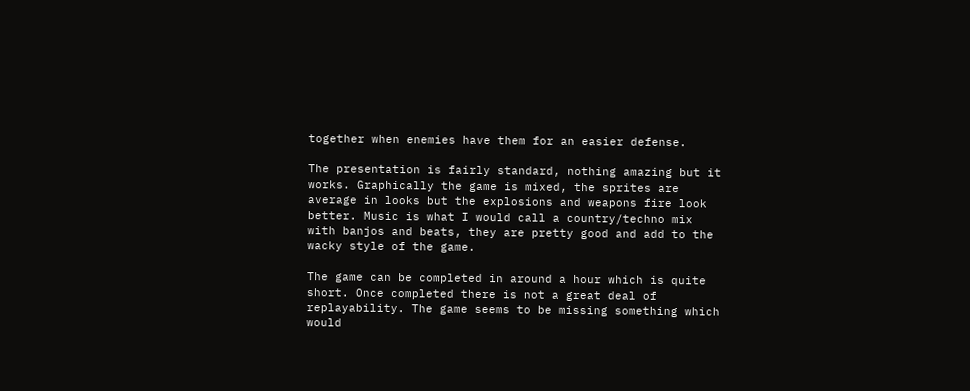together when enemies have them for an easier defense.

The presentation is fairly standard, nothing amazing but it works. Graphically the game is mixed, the sprites are average in looks but the explosions and weapons fire look better. Music is what I would call a country/techno mix with banjos and beats, they are pretty good and add to the wacky style of the game.

The game can be completed in around a hour which is quite short. Once completed there is not a great deal of replayability. The game seems to be missing something which would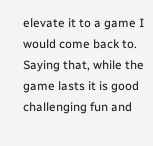elevate it to a game I would come back to. Saying that, while the game lasts it is good challenging fun and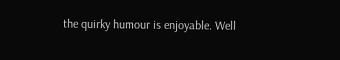the quirky humour is enjoyable. Well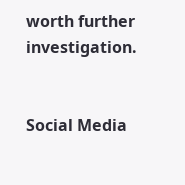worth further investigation.


Social Media